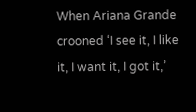When Ariana Grande crooned ‘I see it, I like it, I want it, I got it,’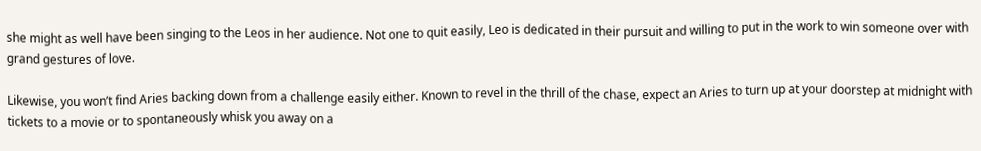she might as well have been singing to the Leos in her audience. Not one to quit easily, Leo is dedicated in their pursuit and willing to put in the work to win someone over with grand gestures of love.

Likewise, you won’t find Aries backing down from a challenge easily either. Known to revel in the thrill of the chase, expect an Aries to turn up at your doorstep at midnight with tickets to a movie or to spontaneously whisk you away on a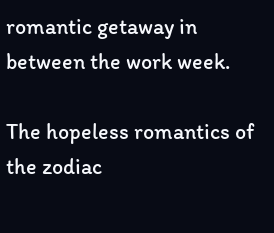romantic getaway in between the work week.

The hopeless romantics of the zodiac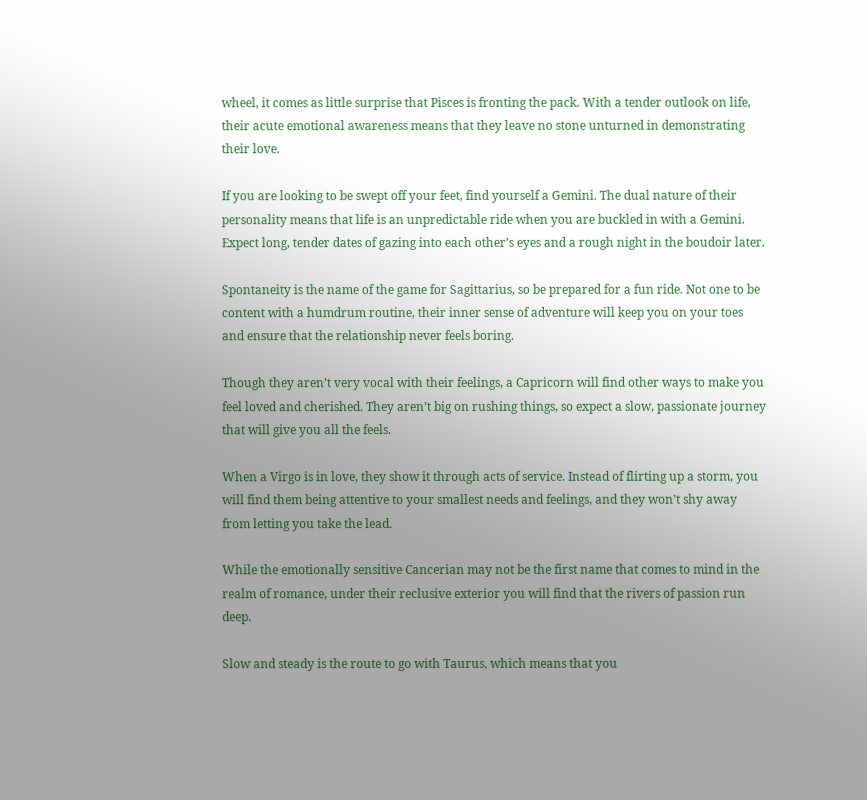wheel, it comes as little surprise that Pisces is fronting the pack. With a tender outlook on life, their acute emotional awareness means that they leave no stone unturned in demonstrating their love.

If you are looking to be swept off your feet, find yourself a Gemini. The dual nature of their personality means that life is an unpredictable ride when you are buckled in with a Gemini. Expect long, tender dates of gazing into each other’s eyes and a rough night in the boudoir later.

Spontaneity is the name of the game for Sagittarius, so be prepared for a fun ride. Not one to be content with a humdrum routine, their inner sense of adventure will keep you on your toes and ensure that the relationship never feels boring.

Though they aren’t very vocal with their feelings, a Capricorn will find other ways to make you feel loved and cherished. They aren’t big on rushing things, so expect a slow, passionate journey that will give you all the feels.

When a Virgo is in love, they show it through acts of service. Instead of flirting up a storm, you will find them being attentive to your smallest needs and feelings, and they won’t shy away from letting you take the lead.

While the emotionally sensitive Cancerian may not be the first name that comes to mind in the realm of romance, under their reclusive exterior you will find that the rivers of passion run deep.

Slow and steady is the route to go with Taurus, which means that you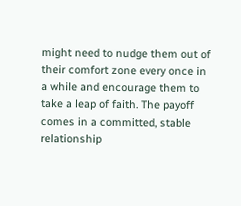might need to nudge them out of their comfort zone every once in a while and encourage them to take a leap of faith. The payoff comes in a committed, stable relationship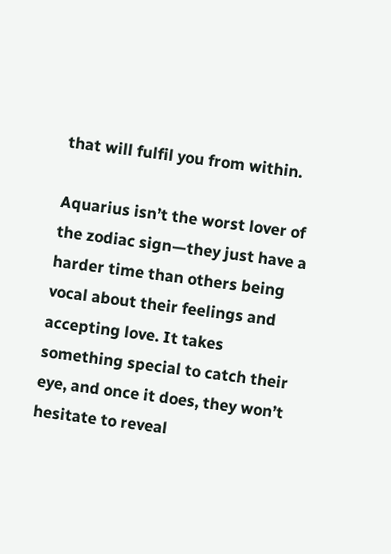that will fulfil you from within.

Aquarius isn’t the worst lover of the zodiac sign—they just have a harder time than others being vocal about their feelings and accepting love. It takes something special to catch their eye, and once it does, they won’t hesitate to reveal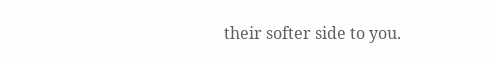their softer side to you.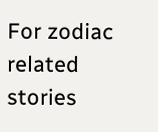For zodiac related stories